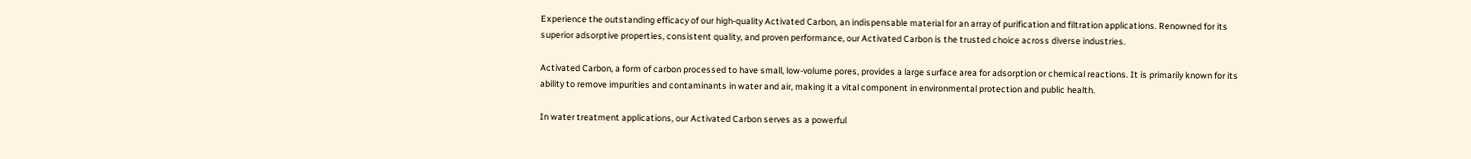Experience the outstanding efficacy of our high-quality Activated Carbon, an indispensable material for an array of purification and filtration applications. Renowned for its superior adsorptive properties, consistent quality, and proven performance, our Activated Carbon is the trusted choice across diverse industries.

Activated Carbon, a form of carbon processed to have small, low-volume pores, provides a large surface area for adsorption or chemical reactions. It is primarily known for its ability to remove impurities and contaminants in water and air, making it a vital component in environmental protection and public health.

In water treatment applications, our Activated Carbon serves as a powerful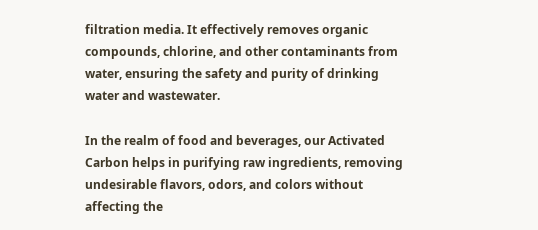filtration media. It effectively removes organic compounds, chlorine, and other contaminants from water, ensuring the safety and purity of drinking water and wastewater.

In the realm of food and beverages, our Activated Carbon helps in purifying raw ingredients, removing undesirable flavors, odors, and colors without affecting the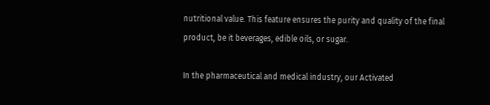nutritional value. This feature ensures the purity and quality of the final product, be it beverages, edible oils, or sugar.

In the pharmaceutical and medical industry, our Activated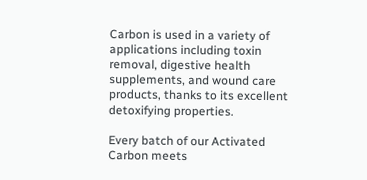Carbon is used in a variety of applications including toxin removal, digestive health supplements, and wound care products, thanks to its excellent detoxifying properties.

Every batch of our Activated Carbon meets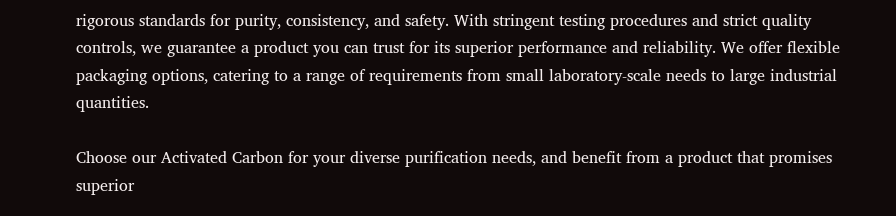rigorous standards for purity, consistency, and safety. With stringent testing procedures and strict quality controls, we guarantee a product you can trust for its superior performance and reliability. We offer flexible packaging options, catering to a range of requirements from small laboratory-scale needs to large industrial quantities.

Choose our Activated Carbon for your diverse purification needs, and benefit from a product that promises superior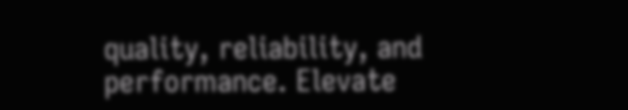quality, reliability, and performance. Elevate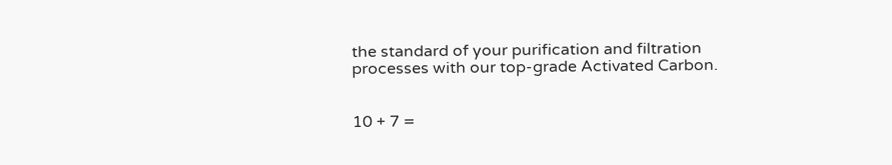the standard of your purification and filtration processes with our top-grade Activated Carbon.


10 + 7 =